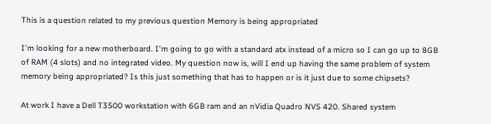This is a question related to my previous question Memory is being appropriated

I'm looking for a new motherboard. I'm going to go with a standard atx instead of a micro so I can go up to 8GB of RAM (4 slots) and no integrated video. My question now is, will I end up having the same problem of system memory being appropriated? Is this just something that has to happen or is it just due to some chipsets?

At work I have a Dell T3500 workstation with 6GB ram and an nVidia Quadro NVS 420. Shared system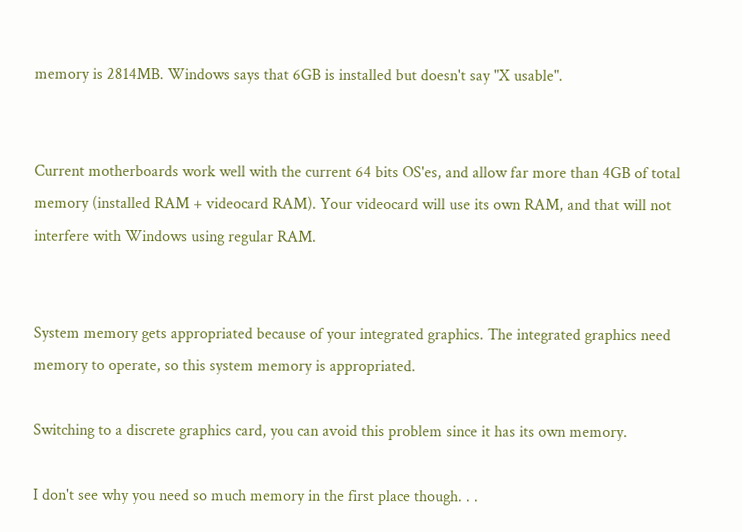memory is 2814MB. Windows says that 6GB is installed but doesn't say "X usable".


Current motherboards work well with the current 64 bits OS'es, and allow far more than 4GB of total memory (installed RAM + videocard RAM). Your videocard will use its own RAM, and that will not interfere with Windows using regular RAM.


System memory gets appropriated because of your integrated graphics. The integrated graphics need memory to operate, so this system memory is appropriated.

Switching to a discrete graphics card, you can avoid this problem since it has its own memory.

I don't see why you need so much memory in the first place though. . .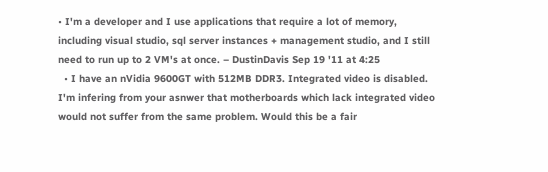• I'm a developer and I use applications that require a lot of memory, including visual studio, sql server instances + management studio, and I still need to run up to 2 VM's at once. – DustinDavis Sep 19 '11 at 4:25
  • I have an nVidia 9600GT with 512MB DDR3. Integrated video is disabled. I'm infering from your asnwer that motherboards which lack integrated video would not suffer from the same problem. Would this be a fair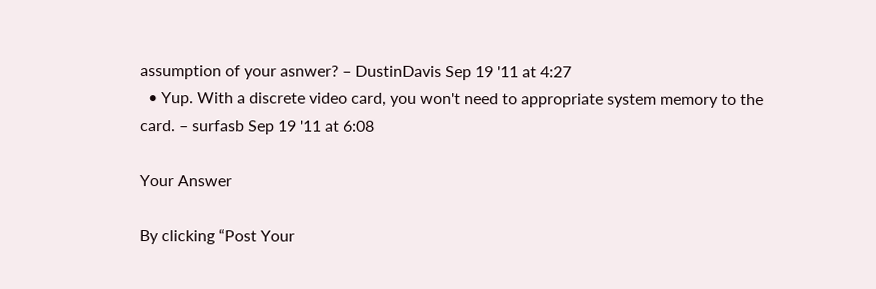assumption of your asnwer? – DustinDavis Sep 19 '11 at 4:27
  • Yup. With a discrete video card, you won't need to appropriate system memory to the card. – surfasb Sep 19 '11 at 6:08

Your Answer

By clicking “Post Your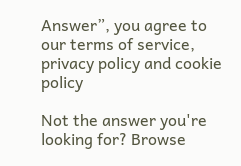Answer”, you agree to our terms of service, privacy policy and cookie policy

Not the answer you're looking for? Browse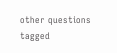other questions tagged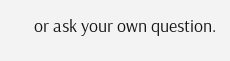or ask your own question.